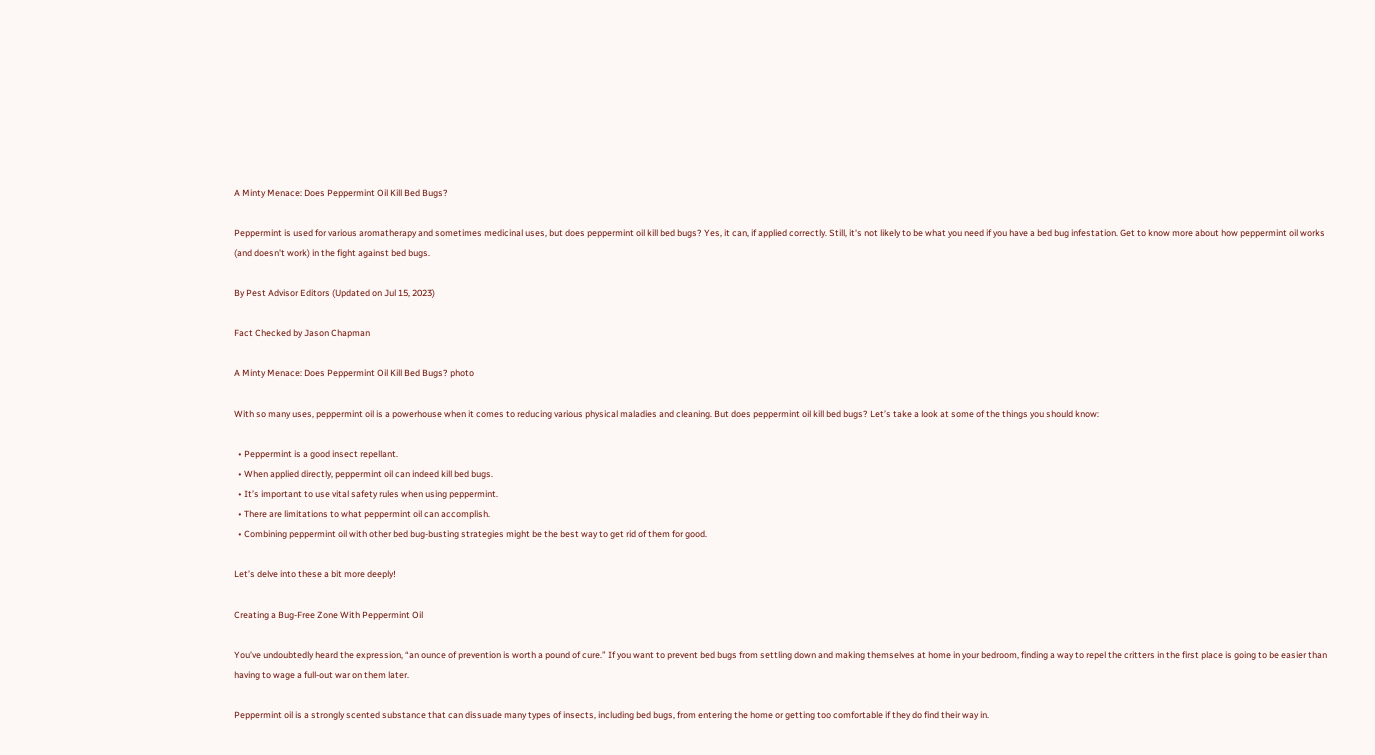A Minty Menace: Does Peppermint Oil Kill Bed Bugs?

Peppermint is used for various aromatherapy and sometimes medicinal uses, but does peppermint oil kill bed bugs? Yes, it can, if applied correctly. Still, it's not likely to be what you need if you have a bed bug infestation. Get to know more about how peppermint oil works (and doesn't work) in the fight against bed bugs.

By Pest Advisor Editors (Updated on Jul 15, 2023)

Fact Checked by Jason Chapman

A Minty Menace: Does Peppermint Oil Kill Bed Bugs? photo

With so many uses, peppermint oil is a powerhouse when it comes to reducing various physical maladies and cleaning. But does peppermint oil kill bed bugs? Let’s take a look at some of the things you should know:

  • Peppermint is a good insect repellant.
  • When applied directly, peppermint oil can indeed kill bed bugs.
  • It’s important to use vital safety rules when using peppermint.
  • There are limitations to what peppermint oil can accomplish.
  • Combining peppermint oil with other bed bug-busting strategies might be the best way to get rid of them for good.

Let’s delve into these a bit more deeply!

Creating a Bug-Free Zone With Peppermint Oil

You’ve undoubtedly heard the expression, “an ounce of prevention is worth a pound of cure.” If you want to prevent bed bugs from settling down and making themselves at home in your bedroom, finding a way to repel the critters in the first place is going to be easier than having to wage a full-out war on them later.

Peppermint oil is a strongly scented substance that can dissuade many types of insects, including bed bugs, from entering the home or getting too comfortable if they do find their way in.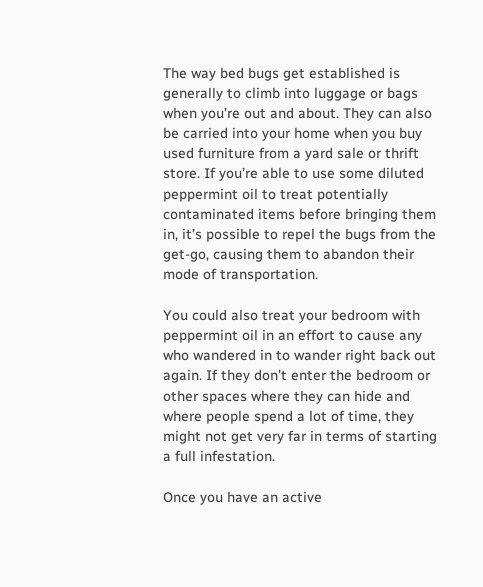The way bed bugs get established is generally to climb into luggage or bags when you’re out and about. They can also be carried into your home when you buy used furniture from a yard sale or thrift store. If you’re able to use some diluted peppermint oil to treat potentially contaminated items before bringing them in, it’s possible to repel the bugs from the get-go, causing them to abandon their mode of transportation.

You could also treat your bedroom with peppermint oil in an effort to cause any who wandered in to wander right back out again. If they don’t enter the bedroom or other spaces where they can hide and where people spend a lot of time, they might not get very far in terms of starting a full infestation.

Once you have an active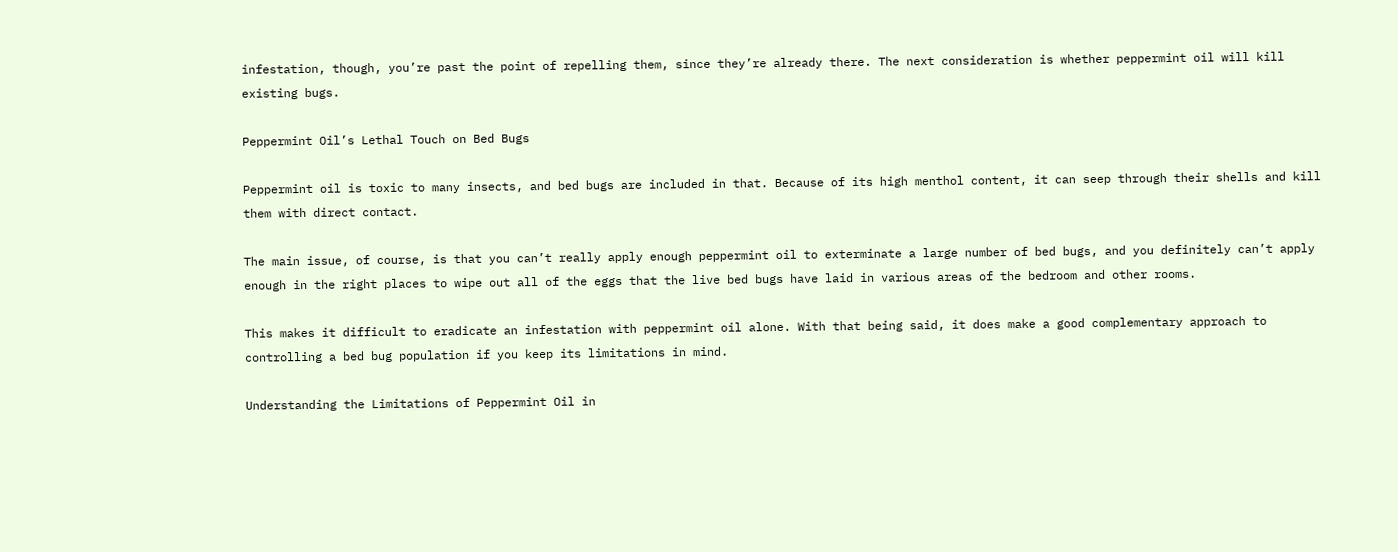infestation, though, you’re past the point of repelling them, since they’re already there. The next consideration is whether peppermint oil will kill existing bugs.

Peppermint Oil’s Lethal Touch on Bed Bugs

Peppermint oil is toxic to many insects, and bed bugs are included in that. Because of its high menthol content, it can seep through their shells and kill them with direct contact.

The main issue, of course, is that you can’t really apply enough peppermint oil to exterminate a large number of bed bugs, and you definitely can’t apply enough in the right places to wipe out all of the eggs that the live bed bugs have laid in various areas of the bedroom and other rooms.

This makes it difficult to eradicate an infestation with peppermint oil alone. With that being said, it does make a good complementary approach to controlling a bed bug population if you keep its limitations in mind.

Understanding the Limitations of Peppermint Oil in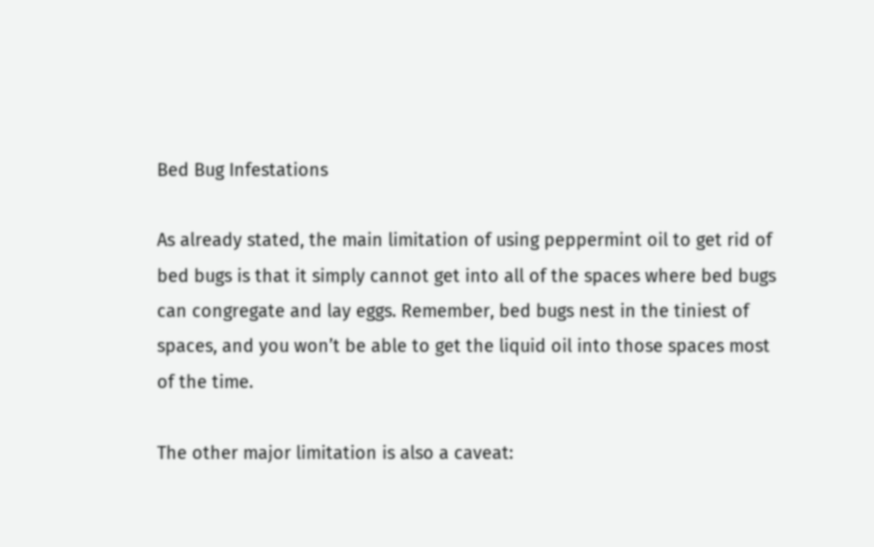Bed Bug Infestations

As already stated, the main limitation of using peppermint oil to get rid of bed bugs is that it simply cannot get into all of the spaces where bed bugs can congregate and lay eggs. Remember, bed bugs nest in the tiniest of spaces, and you won’t be able to get the liquid oil into those spaces most of the time.

The other major limitation is also a caveat: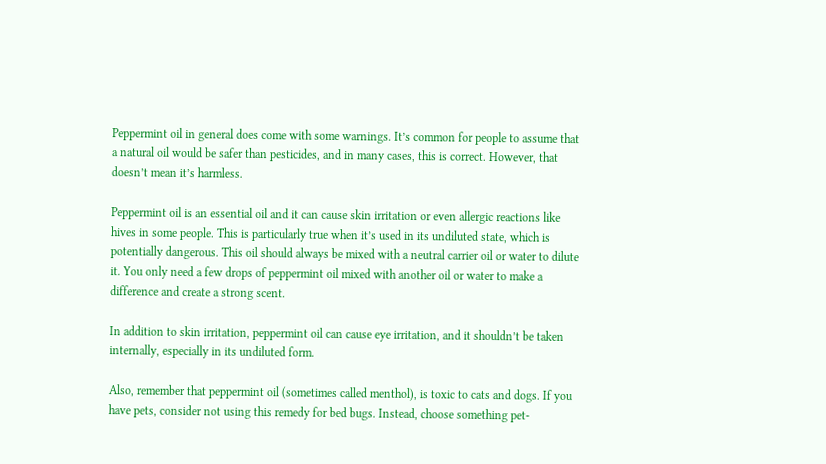Peppermint oil in general does come with some warnings. It’s common for people to assume that a natural oil would be safer than pesticides, and in many cases, this is correct. However, that doesn’t mean it’s harmless.

Peppermint oil is an essential oil and it can cause skin irritation or even allergic reactions like hives in some people. This is particularly true when it’s used in its undiluted state, which is potentially dangerous. This oil should always be mixed with a neutral carrier oil or water to dilute it. You only need a few drops of peppermint oil mixed with another oil or water to make a difference and create a strong scent.

In addition to skin irritation, peppermint oil can cause eye irritation, and it shouldn’t be taken internally, especially in its undiluted form.

Also, remember that peppermint oil (sometimes called menthol), is toxic to cats and dogs. If you have pets, consider not using this remedy for bed bugs. Instead, choose something pet-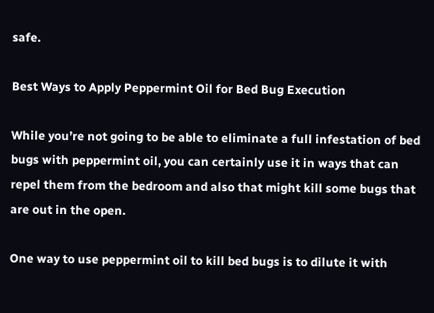safe.

Best Ways to Apply Peppermint Oil for Bed Bug Execution

While you’re not going to be able to eliminate a full infestation of bed bugs with peppermint oil, you can certainly use it in ways that can repel them from the bedroom and also that might kill some bugs that are out in the open.

One way to use peppermint oil to kill bed bugs is to dilute it with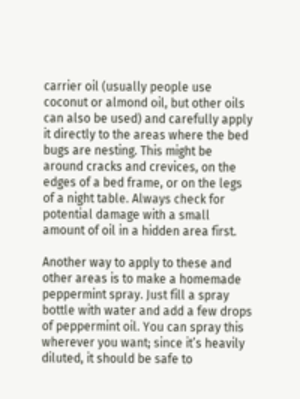carrier oil (usually people use coconut or almond oil, but other oils can also be used) and carefully apply it directly to the areas where the bed bugs are nesting. This might be around cracks and crevices, on the edges of a bed frame, or on the legs of a night table. Always check for potential damage with a small amount of oil in a hidden area first.

Another way to apply to these and other areas is to make a homemade peppermint spray. Just fill a spray bottle with water and add a few drops of peppermint oil. You can spray this wherever you want; since it’s heavily diluted, it should be safe to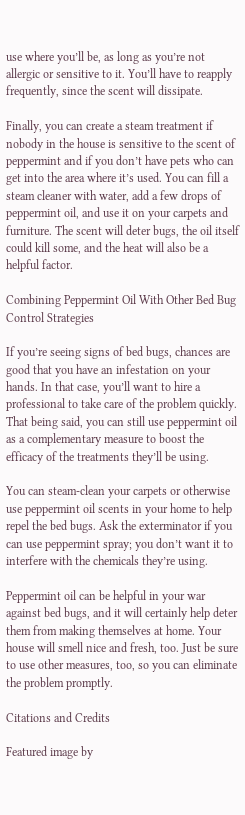use where you’ll be, as long as you’re not allergic or sensitive to it. You’ll have to reapply frequently, since the scent will dissipate.

Finally, you can create a steam treatment if nobody in the house is sensitive to the scent of peppermint and if you don’t have pets who can get into the area where it’s used. You can fill a steam cleaner with water, add a few drops of peppermint oil, and use it on your carpets and furniture. The scent will deter bugs, the oil itself could kill some, and the heat will also be a helpful factor.

Combining Peppermint Oil With Other Bed Bug Control Strategies

If you’re seeing signs of bed bugs, chances are good that you have an infestation on your hands. In that case, you’ll want to hire a professional to take care of the problem quickly. That being said, you can still use peppermint oil as a complementary measure to boost the efficacy of the treatments they’ll be using.

You can steam-clean your carpets or otherwise use peppermint oil scents in your home to help repel the bed bugs. Ask the exterminator if you can use peppermint spray; you don’t want it to interfere with the chemicals they’re using.

Peppermint oil can be helpful in your war against bed bugs, and it will certainly help deter them from making themselves at home. Your house will smell nice and fresh, too. Just be sure to use other measures, too, so you can eliminate the problem promptly.

Citations and Credits

Featured image by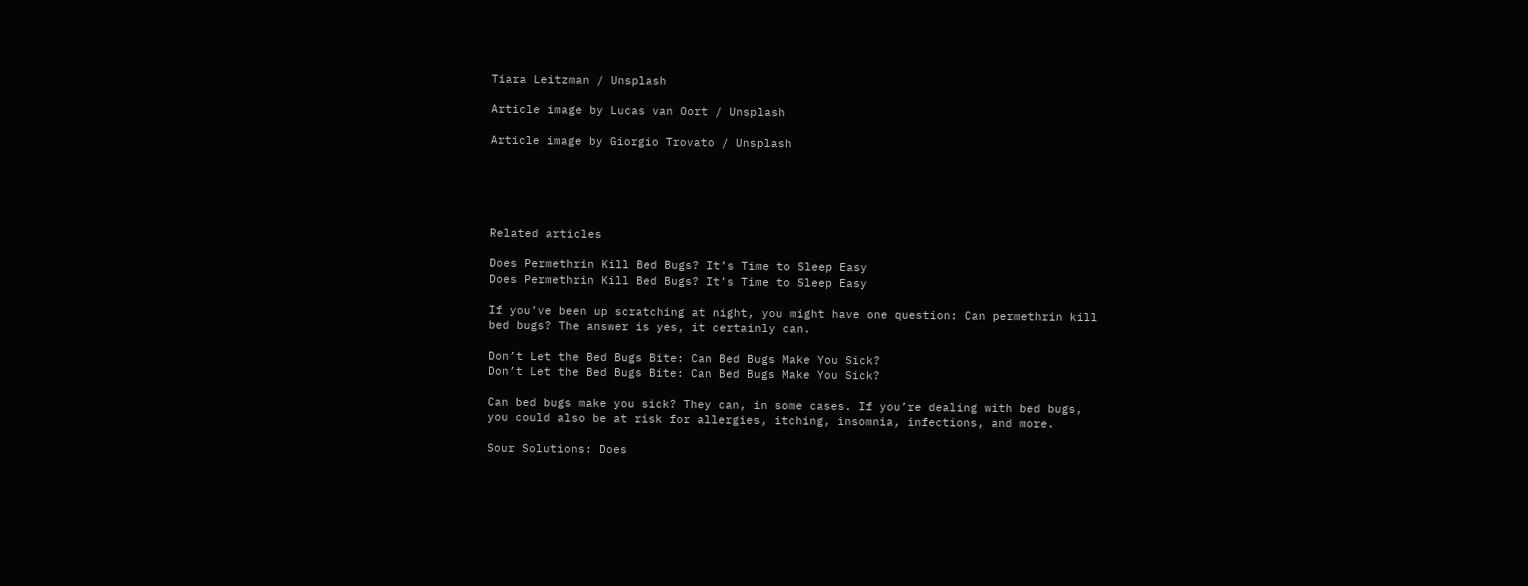Tiara Leitzman / Unsplash

Article image by Lucas van Oort / Unsplash

Article image by Giorgio Trovato / Unsplash





Related articles

Does Permethrin Kill Bed Bugs? It’s Time to Sleep Easy
Does Permethrin Kill Bed Bugs? It’s Time to Sleep Easy

If you’ve been up scratching at night, you might have one question: Can permethrin kill bed bugs? The answer is yes, it certainly can.

Don’t Let the Bed Bugs Bite: Can Bed Bugs Make You Sick?
Don’t Let the Bed Bugs Bite: Can Bed Bugs Make You Sick?

Can bed bugs make you sick? They can, in some cases. If you’re dealing with bed bugs, you could also be at risk for allergies, itching, insomnia, infections, and more.

Sour Solutions: Does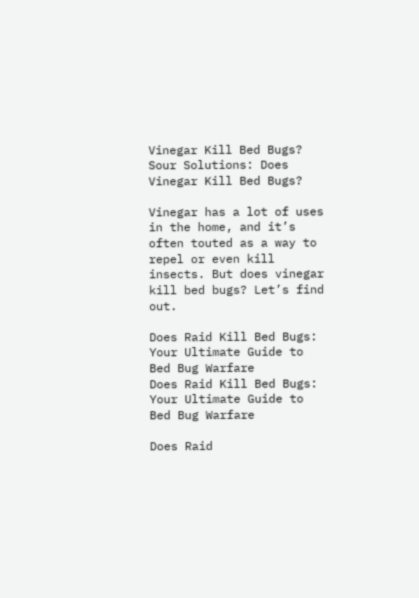Vinegar Kill Bed Bugs?
Sour Solutions: Does Vinegar Kill Bed Bugs?

Vinegar has a lot of uses in the home, and it’s often touted as a way to repel or even kill insects. But does vinegar kill bed bugs? Let’s find out.

Does Raid Kill Bed Bugs: Your Ultimate Guide to Bed Bug Warfare
Does Raid Kill Bed Bugs: Your Ultimate Guide to Bed Bug Warfare

Does Raid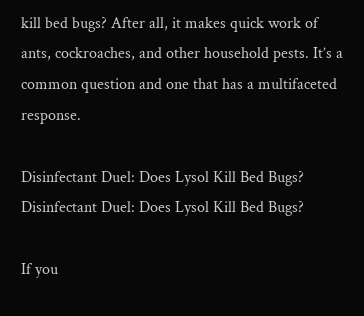kill bed bugs? After all, it makes quick work of ants, cockroaches, and other household pests. It’s a common question and one that has a multifaceted response.

Disinfectant Duel: Does Lysol Kill Bed Bugs?
Disinfectant Duel: Does Lysol Kill Bed Bugs?

If you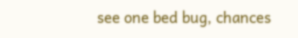see one bed bug, chances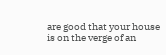are good that your house is on the verge of an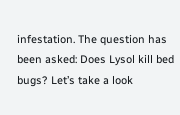infestation. The question has been asked: Does Lysol kill bed bugs? Let’s take a look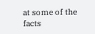at some of the facts